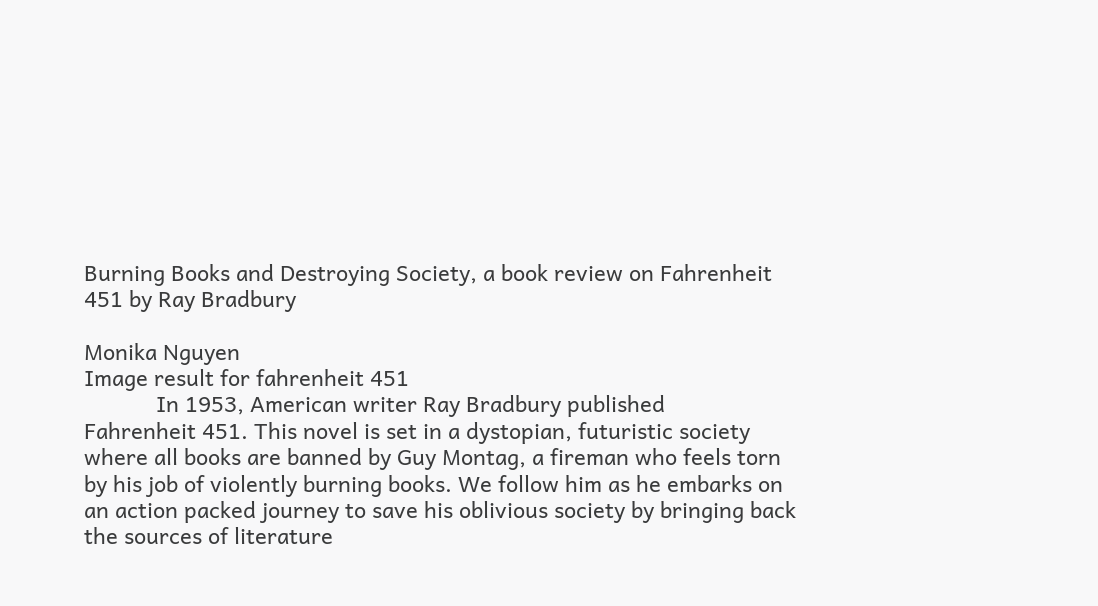Burning Books and Destroying Society, a book review on Fahrenheit 451 by Ray Bradbury

Monika Nguyen
Image result for fahrenheit 451
            In 1953, American writer Ray Bradbury published
Fahrenheit 451. This novel is set in a dystopian, futuristic society where all books are banned by Guy Montag, a fireman who feels torn by his job of violently burning books. We follow him as he embarks on an action packed journey to save his oblivious society by bringing back the sources of literature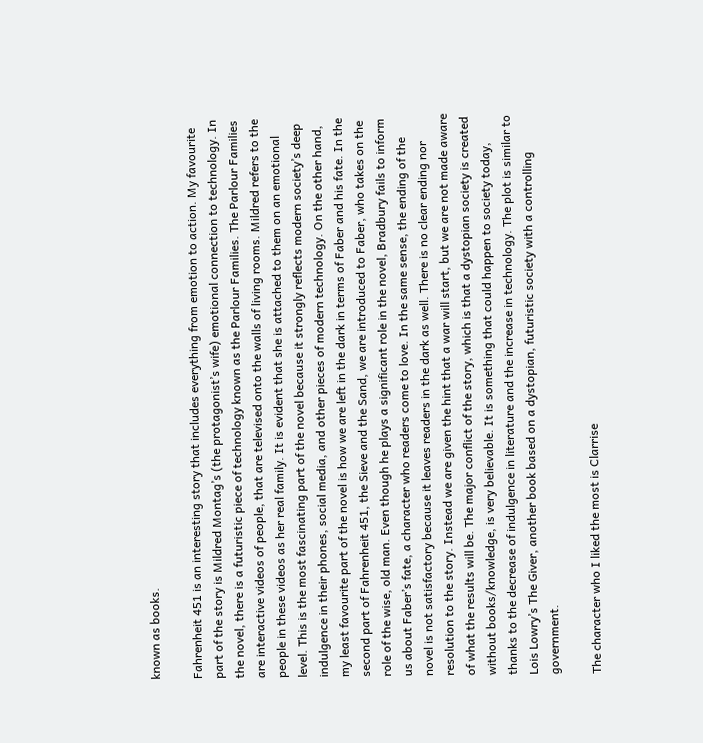known as books.

Fahrenheit 451 is an interesting story that includes everything from emotion to action. My favourite part of the story is Mildred Montag’s (the protagonist’s wife) emotional connection to technology. In the novel, there is a futuristic piece of technology known as the Parlour Families. The Parlour Families are interactive videos of people, that are televised onto the walls of living rooms. Mildred refers to the people in these videos as her real family. It is evident that she is attached to them on an emotional level. This is the most fascinating part of the novel because it strongly reflects modern society’s deep indulgence in their phones, social media, and other pieces of modern technology. On the other hand, my least favourite part of the novel is how we are left in the dark in terms of Faber and his fate. In the second part of Fahrenheit 451, the Sieve and the Sand, we are introduced to Faber, who takes on the role of the wise, old man. Even though he plays a significant role in the novel, Bradbury fails to inform us about Faber’s fate, a character who readers come to love. In the same sense, the ending of the novel is not satisfactory because it leaves readers in the dark as well. There is no clear ending nor resolution to the story. Instead we are given the hint that a war will start, but we are not made aware of what the results will be. The major conflict of the story, which is that a dystopian society is created without books/knowledge, is very believable. It is something that could happen to society today, thanks to the decrease of indulgence in literature and the increase in technology. The plot is similar to Lois Lowry’s The Giver, another book based on a dystopian, futuristic society with a controlling government.

The character who I liked the most is Clarrise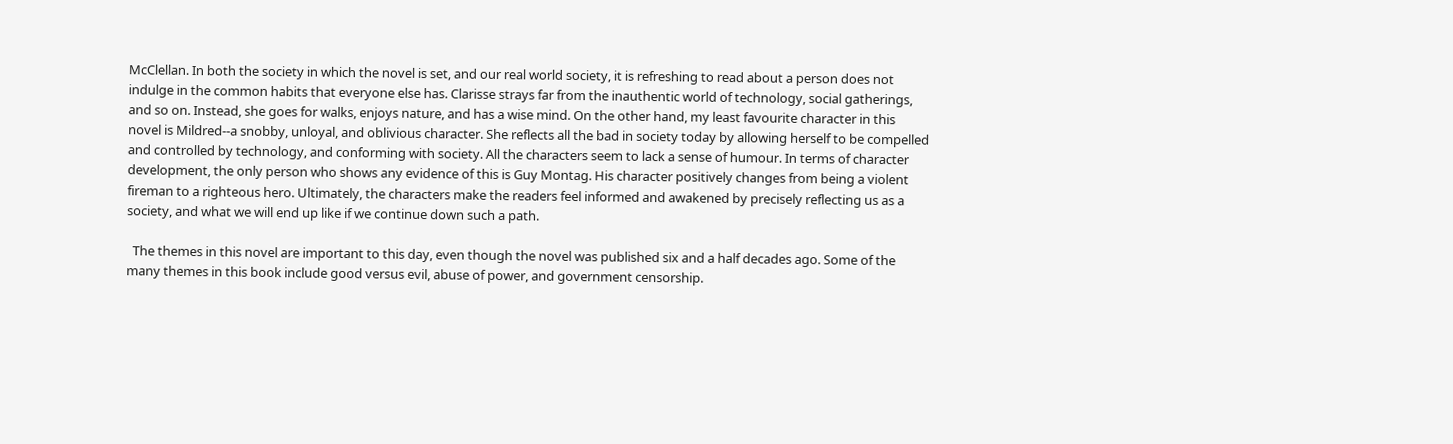McClellan. In both the society in which the novel is set, and our real world society, it is refreshing to read about a person does not indulge in the common habits that everyone else has. Clarisse strays far from the inauthentic world of technology, social gatherings, and so on. Instead, she goes for walks, enjoys nature, and has a wise mind. On the other hand, my least favourite character in this novel is Mildred--a snobby, unloyal, and oblivious character. She reflects all the bad in society today by allowing herself to be compelled and controlled by technology, and conforming with society. All the characters seem to lack a sense of humour. In terms of character development, the only person who shows any evidence of this is Guy Montag. His character positively changes from being a violent fireman to a righteous hero. Ultimately, the characters make the readers feel informed and awakened by precisely reflecting us as a society, and what we will end up like if we continue down such a path.

  The themes in this novel are important to this day, even though the novel was published six and a half decades ago. Some of the many themes in this book include good versus evil, abuse of power, and government censorship.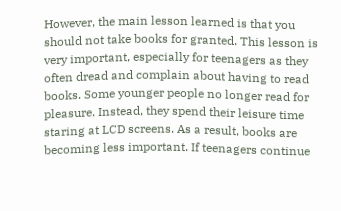However, the main lesson learned is that you should not take books for granted. This lesson is very important, especially for teenagers as they often dread and complain about having to read books. Some younger people no longer read for pleasure. Instead, they spend their leisure time staring at LCD screens. As a result, books are becoming less important. If teenagers continue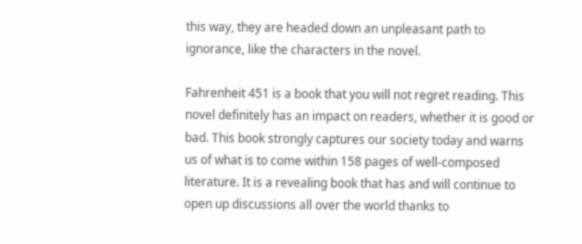this way, they are headed down an unpleasant path to ignorance, like the characters in the novel.

Fahrenheit 451 is a book that you will not regret reading. This novel definitely has an impact on readers, whether it is good or bad. This book strongly captures our society today and warns us of what is to come within 158 pages of well-composed literature. It is a revealing book that has and will continue to open up discussions all over the world thanks to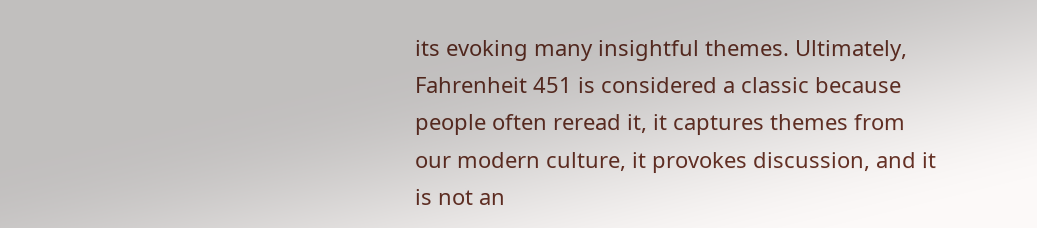its evoking many insightful themes. Ultimately, Fahrenheit 451 is considered a classic because people often reread it, it captures themes from our modern culture, it provokes discussion, and it is not an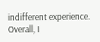indifferent experience. Overall, I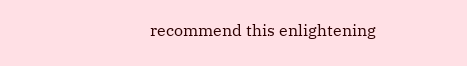recommend this enlightening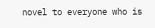novel to everyone who is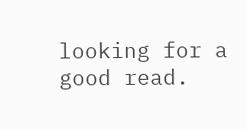looking for a good read.